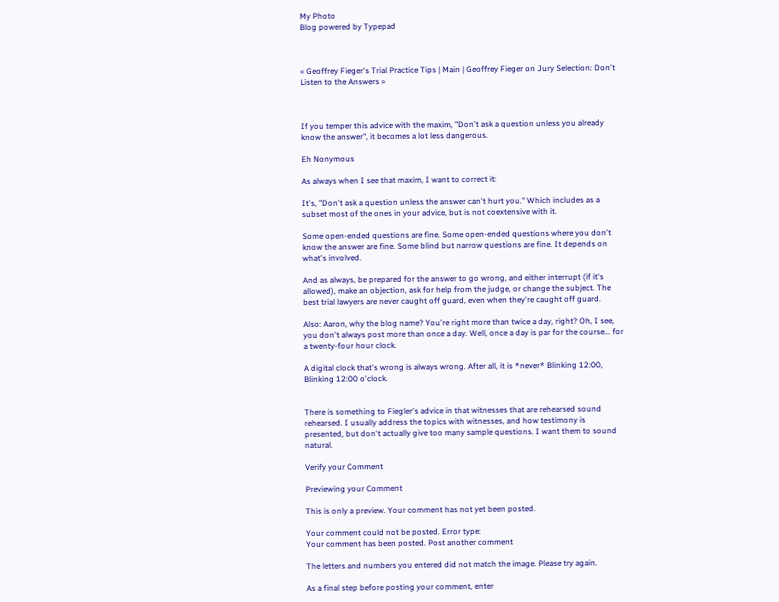My Photo
Blog powered by Typepad



« Geoffrey Fieger's Trial Practice Tips | Main | Geoffrey Fieger on Jury Selection: Don't Listen to the Answers »



If you temper this advice with the maxim, "Don't ask a question unless you already know the answer", it becomes a lot less dangerous.

Eh Nonymous

As always when I see that maxim, I want to correct it:

It's, "Don't ask a question unless the answer can't hurt you." Which includes as a subset most of the ones in your advice, but is not coextensive with it.

Some open-ended questions are fine. Some open-ended questions where you don't know the answer are fine. Some blind but narrow questions are fine. It depends on what's involved.

And as always, be prepared for the answer to go wrong, and either interrupt (if it's allowed), make an objection, ask for help from the judge, or change the subject. The best trial lawyers are never caught off guard, even when they're caught off guard.

Also: Aaron, why the blog name? You're right more than twice a day, right? Oh, I see, you don't always post more than once a day. Well, once a day is par for the course... for a twenty-four hour clock.

A digital clock that's wrong is always wrong. After all, it is *never* Blinking 12:00, Blinking 12:00 o'clock.


There is something to Fiegler's advice in that witnesses that are rehearsed sound rehearsed. I usually address the topics with witnesses, and how testimony is presented, but don't actually give too many sample questions. I want them to sound natural.

Verify your Comment

Previewing your Comment

This is only a preview. Your comment has not yet been posted.

Your comment could not be posted. Error type:
Your comment has been posted. Post another comment

The letters and numbers you entered did not match the image. Please try again.

As a final step before posting your comment, enter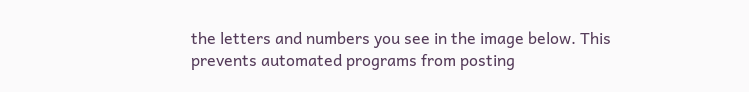the letters and numbers you see in the image below. This prevents automated programs from posting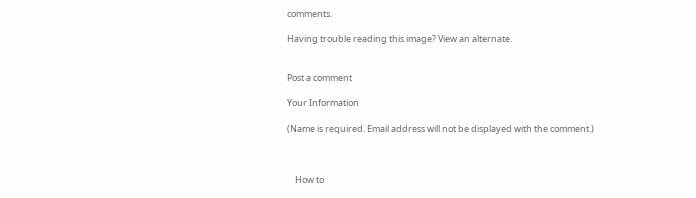comments.

Having trouble reading this image? View an alternate.


Post a comment

Your Information

(Name is required. Email address will not be displayed with the comment.)



    How to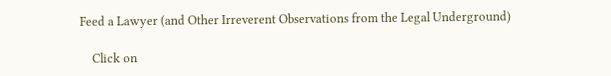Feed a Lawyer (and Other Irreverent Observations from the Legal Underground)

    Click on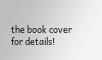the book cover for details!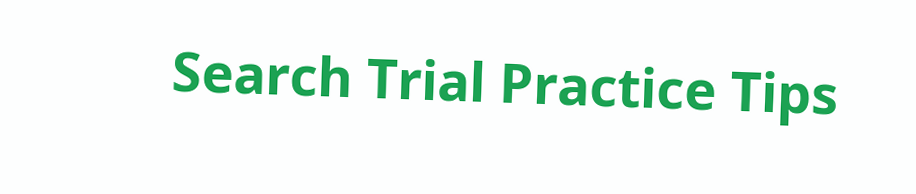Search Trial Practice Tips